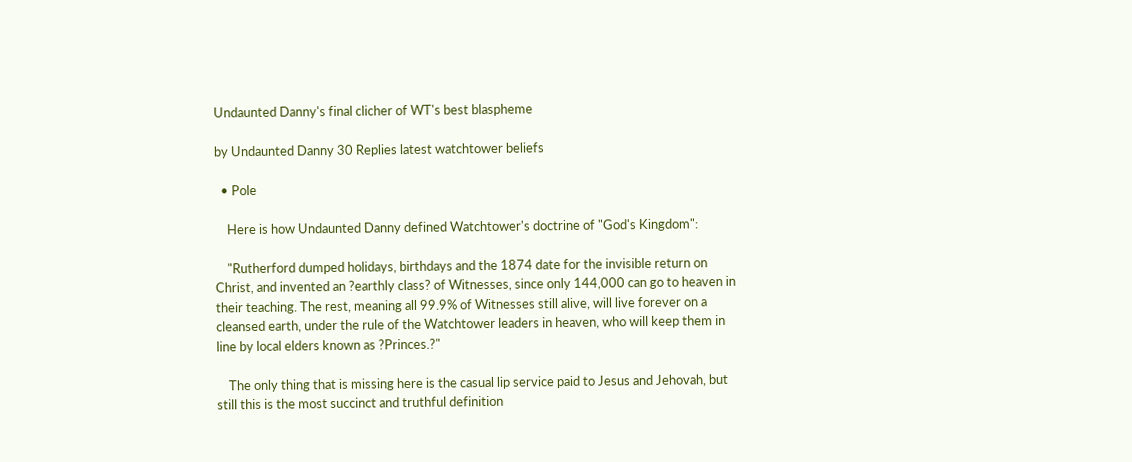Undaunted Danny's final clicher of WT's best blaspheme

by Undaunted Danny 30 Replies latest watchtower beliefs

  • Pole

    Here is how Undaunted Danny defined Watchtower's doctrine of "God's Kingdom":

    "Rutherford dumped holidays, birthdays and the 1874 date for the invisible return on Christ, and invented an ?earthly class? of Witnesses, since only 144,000 can go to heaven in their teaching. The rest, meaning all 99.9% of Witnesses still alive, will live forever on a cleansed earth, under the rule of the Watchtower leaders in heaven, who will keep them in line by local elders known as ?Princes.?"

    The only thing that is missing here is the casual lip service paid to Jesus and Jehovah, but still this is the most succinct and truthful definition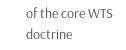of the core WTS doctrine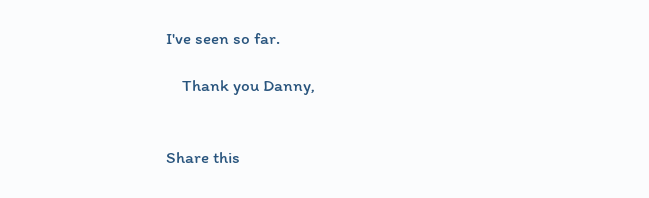I've seen so far.

    Thank you Danny,


Share this